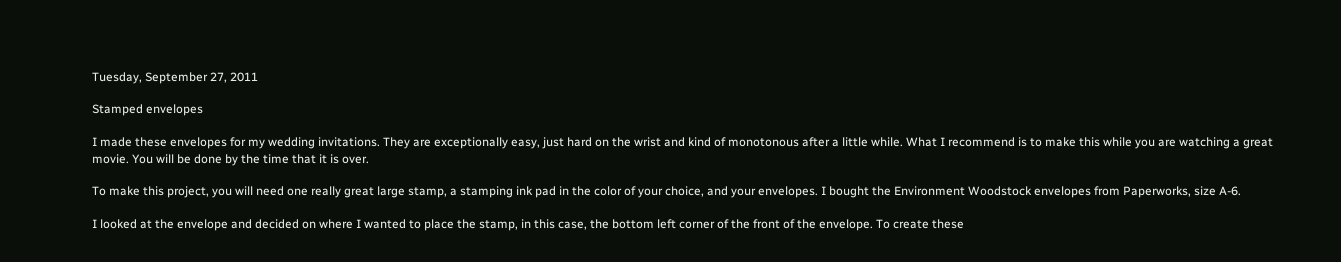Tuesday, September 27, 2011

Stamped envelopes

I made these envelopes for my wedding invitations. They are exceptionally easy, just hard on the wrist and kind of monotonous after a little while. What I recommend is to make this while you are watching a great movie. You will be done by the time that it is over.

To make this project, you will need one really great large stamp, a stamping ink pad in the color of your choice, and your envelopes. I bought the Environment Woodstock envelopes from Paperworks, size A-6.

I looked at the envelope and decided on where I wanted to place the stamp, in this case, the bottom left corner of the front of the envelope. To create these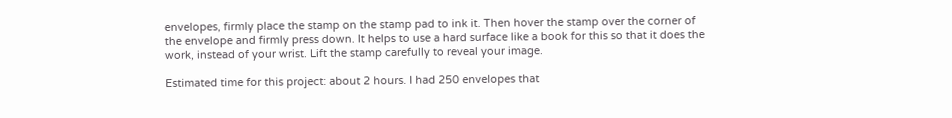envelopes, firmly place the stamp on the stamp pad to ink it. Then hover the stamp over the corner of the envelope and firmly press down. It helps to use a hard surface like a book for this so that it does the work, instead of your wrist. Lift the stamp carefully to reveal your image.

Estimated time for this project: about 2 hours. I had 250 envelopes that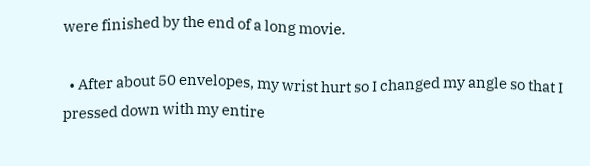were finished by the end of a long movie.

  • After about 50 envelopes, my wrist hurt so I changed my angle so that I pressed down with my entire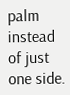palm instead of just one side.